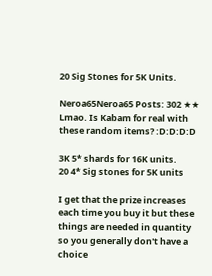20 Sig Stones for 5K Units.

Neroa65Neroa65 Posts: 302 ★★
Lmao. Is Kabam for real with these random items? :D:D:D:D

3K 5* shards for 16K units.
20 4* Sig stones for 5K units

I get that the prize increases each time you buy it but these things are needed in quantity so you generally don't have a choice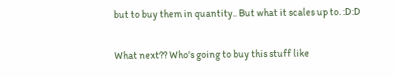but to buy them in quantity.. But what it scales up to. :D:D

What next?? Who's going to buy this stuff like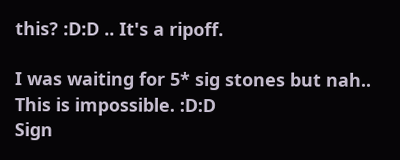this? :D:D .. It's a ripoff.

I was waiting for 5* sig stones but nah.. This is impossible. :D:D
Sign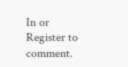In or Register to comment.